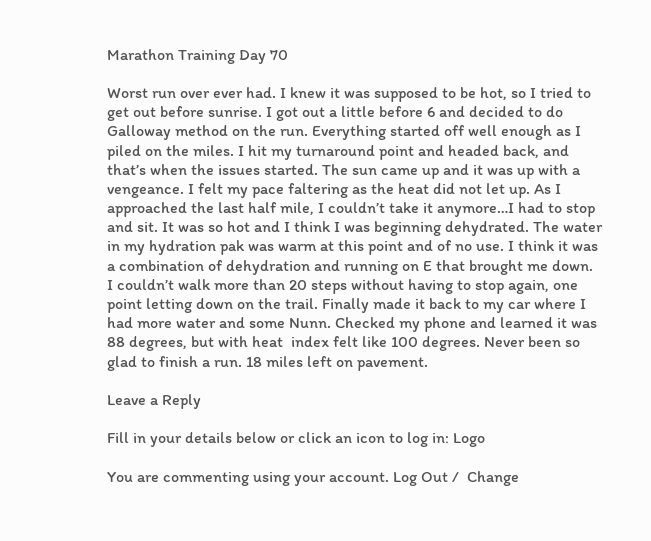Marathon Training Day 70

Worst run over ever had. I knew it was supposed to be hot, so I tried to get out before sunrise. I got out a little before 6 and decided to do Galloway method on the run. Everything started off well enough as I piled on the miles. I hit my turnaround point and headed back, and that’s when the issues started. The sun came up and it was up with a vengeance. I felt my pace faltering as the heat did not let up. As I approached the last half mile, I couldn’t take it anymore…I had to stop and sit. It was so hot and I think I was beginning dehydrated. The water in my hydration pak was warm at this point and of no use. I think it was a combination of dehydration and running on E that brought me down. I couldn’t walk more than 20 steps without having to stop again, one point letting down on the trail. Finally made it back to my car where I had more water and some Nunn. Checked my phone and learned it was 88 degrees, but with heat  index felt like 100 degrees. Never been so glad to finish a run. 18 miles left on pavement.

Leave a Reply

Fill in your details below or click an icon to log in: Logo

You are commenting using your account. Log Out /  Change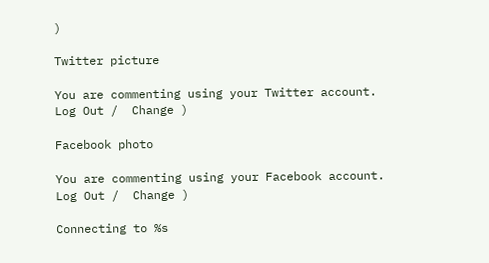)

Twitter picture

You are commenting using your Twitter account. Log Out /  Change )

Facebook photo

You are commenting using your Facebook account. Log Out /  Change )

Connecting to %s